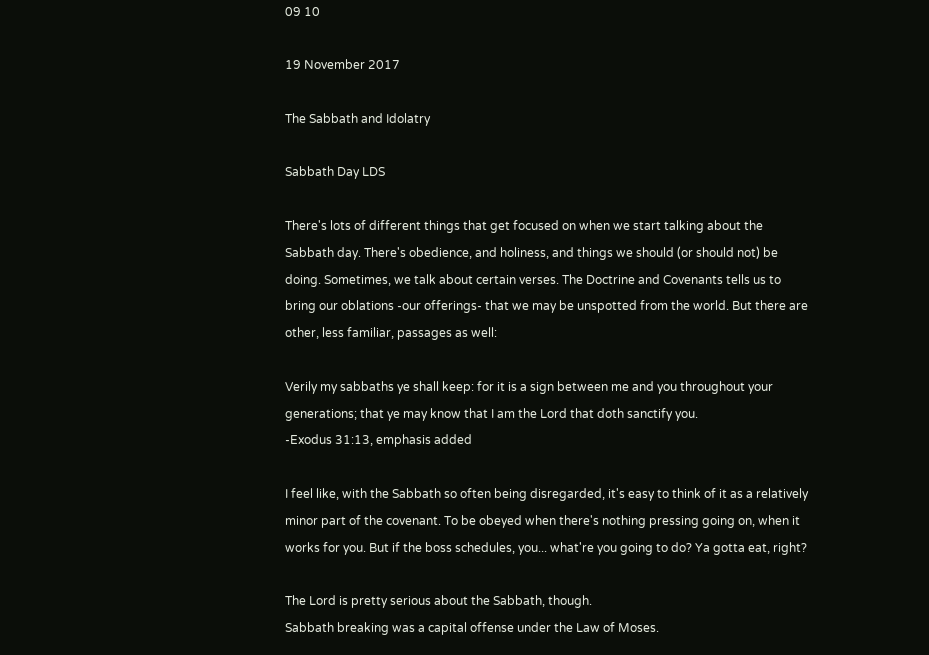09 10

19 November 2017

The Sabbath and Idolatry

Sabbath Day LDS

There's lots of different things that get focused on when we start talking about the Sabbath day. There's obedience, and holiness, and things we should (or should not) be doing. Sometimes, we talk about certain verses. The Doctrine and Covenants tells us to bring our oblations -our offerings- that we may be unspotted from the world. But there are other, less familiar, passages as well:

Verily my sabbaths ye shall keep: for it is a sign between me and you throughout your generations; that ye may know that I am the Lord that doth sanctify you.
-Exodus 31:13, emphasis added

I feel like, with the Sabbath so often being disregarded, it's easy to think of it as a relatively minor part of the covenant. To be obeyed when there's nothing pressing going on, when it works for you. But if the boss schedules, you... what're you going to do? Ya gotta eat, right?

The Lord is pretty serious about the Sabbath, though.
Sabbath breaking was a capital offense under the Law of Moses.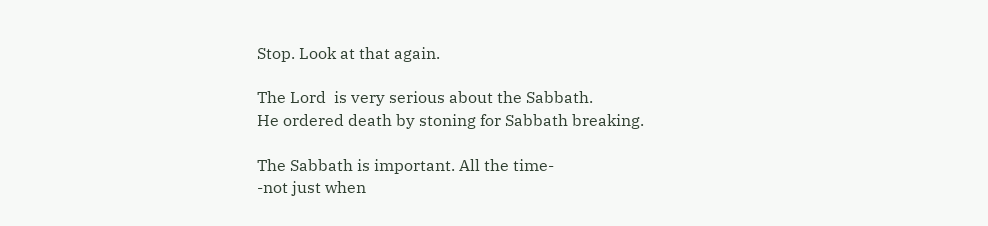Stop. Look at that again.

The Lord  is very serious about the Sabbath.
He ordered death by stoning for Sabbath breaking.

The Sabbath is important. All the time-
-not just when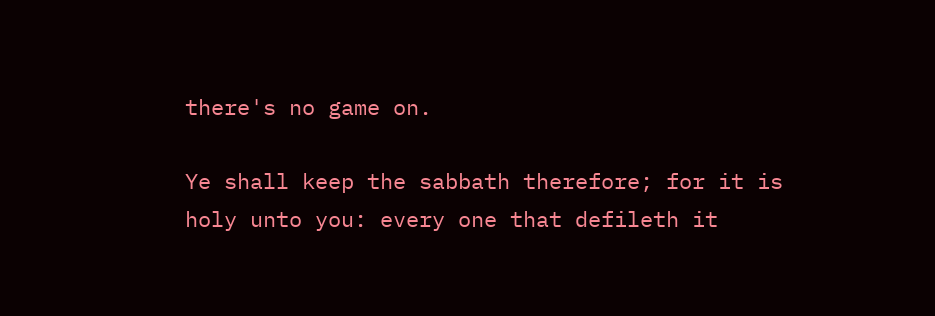there's no game on.

Ye shall keep the sabbath therefore; for it is holy unto you: every one that defileth it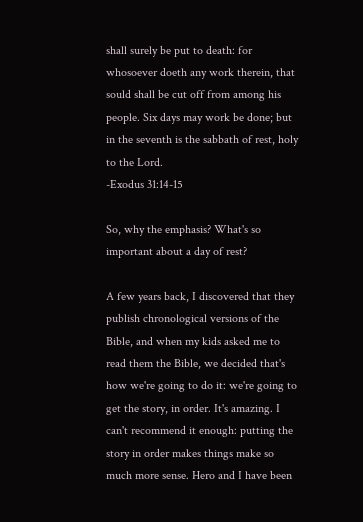shall surely be put to death: for whosoever doeth any work therein, that sould shall be cut off from among his people. Six days may work be done; but in the seventh is the sabbath of rest, holy to the Lord.
-Exodus 31:14-15

So, why the emphasis? What's so important about a day of rest?

A few years back, I discovered that they publish chronological versions of the Bible, and when my kids asked me to read them the Bible, we decided that's how we're going to do it: we're going to get the story, in order. It's amazing. I can't recommend it enough: putting the story in order makes things make so much more sense. Hero and I have been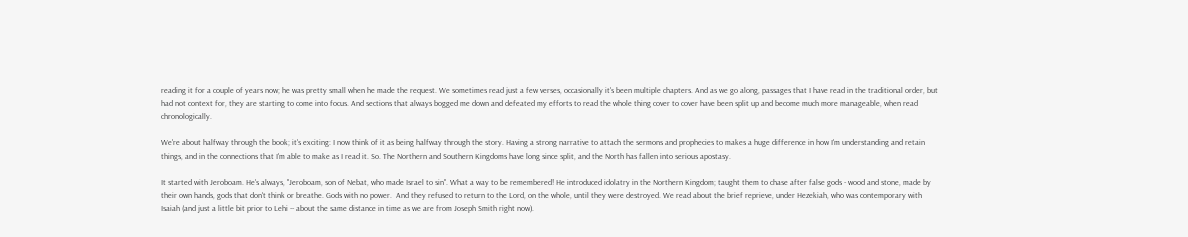reading it for a couple of years now; he was pretty small when he made the request. We sometimes read just a few verses, occasionally it's been multiple chapters. And as we go along, passages that I have read in the traditional order, but had not context for, they are starting to come into focus. And sections that always bogged me down and defeated my efforts to read the whole thing cover to cover have been split up and become much more manageable, when read chronologically.

We're about halfway through the book; it's exciting: I now think of it as being halfway through the story. Having a strong narrative to attach the sermons and prophecies to makes a huge difference in how I'm understanding and retain things, and in the connections that I'm able to make as I read it. So. The Northern and Southern Kingdoms have long since split, and the North has fallen into serious apostasy.

It started with Jeroboam. He's always, "Jeroboam, son of Nebat, who made Israel to sin". What a way to be remembered! He introduced idolatry in the Northern Kingdom; taught them to chase after false gods - wood and stone, made by their own hands, gods that don't think or breathe. Gods with no power.  And they refused to return to the Lord, on the whole, until they were destroyed. We read about the brief reprieve, under Hezekiah, who was contemporary with Isaiah (and just a little bit prior to Lehi -- about the same distance in time as we are from Joseph Smith right now).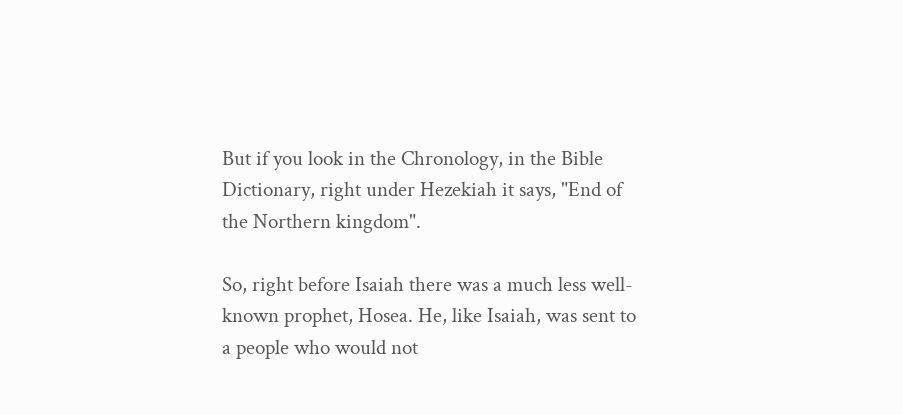But if you look in the Chronology, in the Bible Dictionary, right under Hezekiah it says, "End of the Northern kingdom".

So, right before Isaiah there was a much less well-known prophet, Hosea. He, like Isaiah, was sent to a people who would not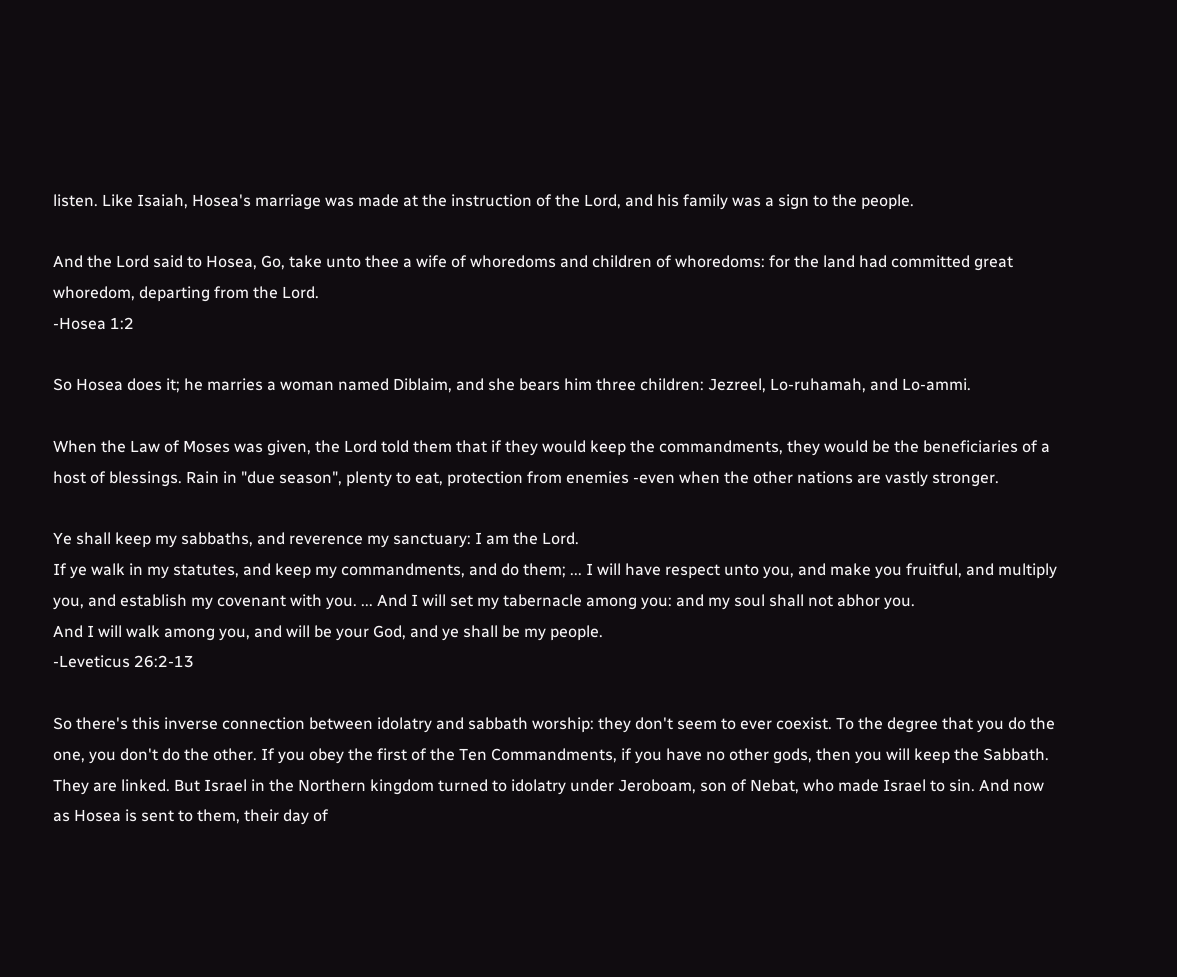listen. Like Isaiah, Hosea's marriage was made at the instruction of the Lord, and his family was a sign to the people.

And the Lord said to Hosea, Go, take unto thee a wife of whoredoms and children of whoredoms: for the land had committed great whoredom, departing from the Lord.
-Hosea 1:2

So Hosea does it; he marries a woman named Diblaim, and she bears him three children: Jezreel, Lo-ruhamah, and Lo-ammi.

When the Law of Moses was given, the Lord told them that if they would keep the commandments, they would be the beneficiaries of a host of blessings. Rain in "due season", plenty to eat, protection from enemies -even when the other nations are vastly stronger.

Ye shall keep my sabbaths, and reverence my sanctuary: I am the Lord.
If ye walk in my statutes, and keep my commandments, and do them; ... I will have respect unto you, and make you fruitful, and multiply you, and establish my covenant with you. ... And I will set my tabernacle among you: and my soul shall not abhor you.
And I will walk among you, and will be your God, and ye shall be my people.
-Leveticus 26:2-13

So there's this inverse connection between idolatry and sabbath worship: they don't seem to ever coexist. To the degree that you do the one, you don't do the other. If you obey the first of the Ten Commandments, if you have no other gods, then you will keep the Sabbath. They are linked. But Israel in the Northern kingdom turned to idolatry under Jeroboam, son of Nebat, who made Israel to sin. And now as Hosea is sent to them, their day of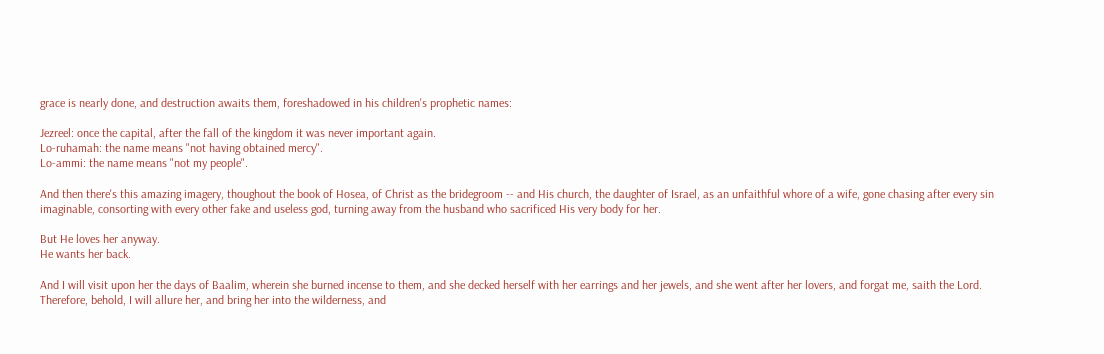grace is nearly done, and destruction awaits them, foreshadowed in his children's prophetic names:

Jezreel: once the capital, after the fall of the kingdom it was never important again.
Lo-ruhamah: the name means "not having obtained mercy".
Lo-ammi: the name means "not my people".

And then there's this amazing imagery, thoughout the book of Hosea, of Christ as the bridegroom -- and His church, the daughter of Israel, as an unfaithful whore of a wife, gone chasing after every sin imaginable, consorting with every other fake and useless god, turning away from the husband who sacrificed His very body for her.

But He loves her anyway.
He wants her back.

And I will visit upon her the days of Baalim, wherein she burned incense to them, and she decked herself with her earrings and her jewels, and she went after her lovers, and forgat me, saith the Lord.
Therefore, behold, I will allure her, and bring her into the wilderness, and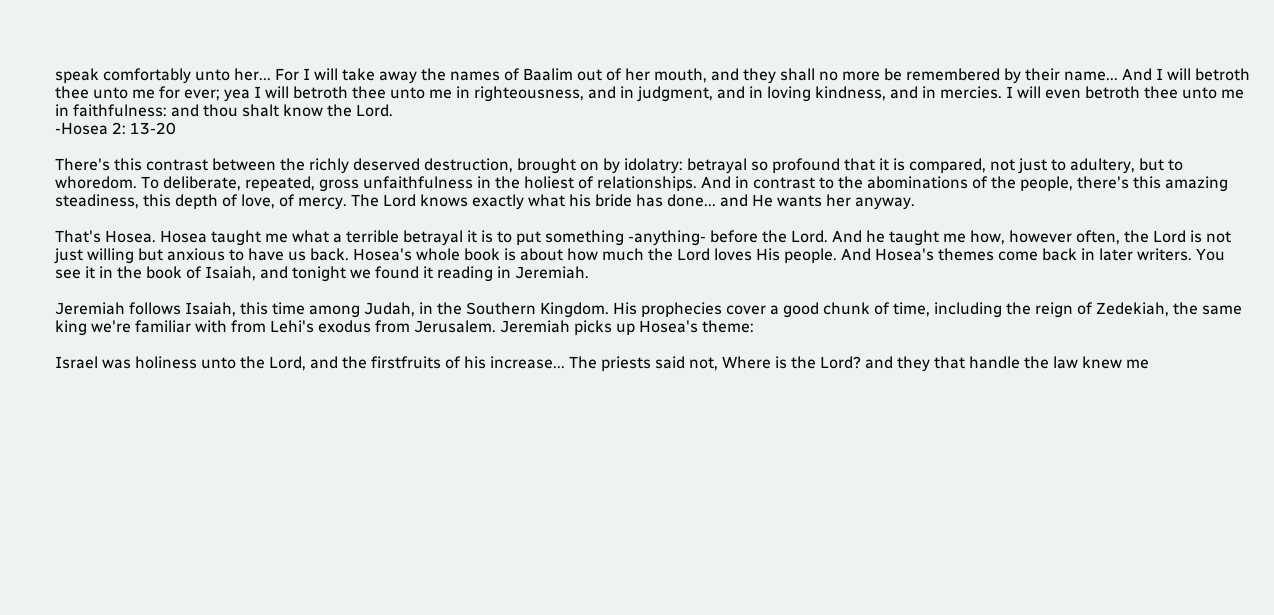speak comfortably unto her... For I will take away the names of Baalim out of her mouth, and they shall no more be remembered by their name... And I will betroth thee unto me for ever; yea I will betroth thee unto me in righteousness, and in judgment, and in loving kindness, and in mercies. I will even betroth thee unto me in faithfulness: and thou shalt know the Lord.
-Hosea 2: 13-20

There's this contrast between the richly deserved destruction, brought on by idolatry: betrayal so profound that it is compared, not just to adultery, but to whoredom. To deliberate, repeated, gross unfaithfulness in the holiest of relationships. And in contrast to the abominations of the people, there's this amazing steadiness, this depth of love, of mercy. The Lord knows exactly what his bride has done... and He wants her anyway.

That's Hosea. Hosea taught me what a terrible betrayal it is to put something -anything- before the Lord. And he taught me how, however often, the Lord is not just willing but anxious to have us back. Hosea's whole book is about how much the Lord loves His people. And Hosea's themes come back in later writers. You see it in the book of Isaiah, and tonight we found it reading in Jeremiah.

Jeremiah follows Isaiah, this time among Judah, in the Southern Kingdom. His prophecies cover a good chunk of time, including the reign of Zedekiah, the same king we're familiar with from Lehi's exodus from Jerusalem. Jeremiah picks up Hosea's theme:

Israel was holiness unto the Lord, and the firstfruits of his increase... The priests said not, Where is the Lord? and they that handle the law knew me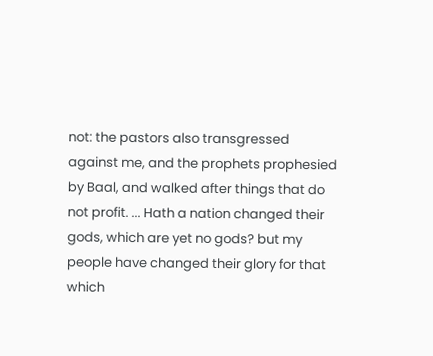not: the pastors also transgressed against me, and the prophets prophesied by Baal, and walked after things that do not profit. ... Hath a nation changed their gods, which are yet no gods? but my people have changed their glory for that which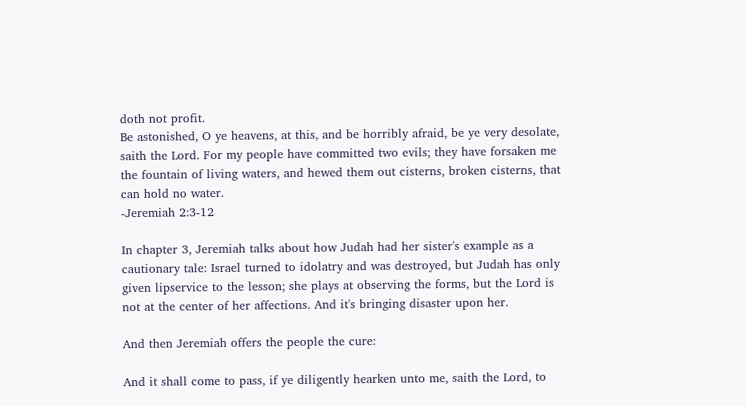doth not profit.
Be astonished, O ye heavens, at this, and be horribly afraid, be ye very desolate, saith the Lord. For my people have committed two evils; they have forsaken me the fountain of living waters, and hewed them out cisterns, broken cisterns, that can hold no water.
-Jeremiah 2:3-12

In chapter 3, Jeremiah talks about how Judah had her sister's example as a cautionary tale: Israel turned to idolatry and was destroyed, but Judah has only given lipservice to the lesson; she plays at observing the forms, but the Lord is not at the center of her affections. And it's bringing disaster upon her.

And then Jeremiah offers the people the cure:

And it shall come to pass, if ye diligently hearken unto me, saith the Lord, to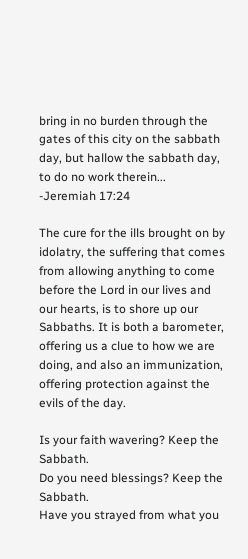bring in no burden through the gates of this city on the sabbath day, but hallow the sabbath day, to do no work therein...
-Jeremiah 17:24

The cure for the ills brought on by idolatry, the suffering that comes from allowing anything to come before the Lord in our lives and our hearts, is to shore up our Sabbaths. It is both a barometer, offering us a clue to how we are doing, and also an immunization, offering protection against the evils of the day.

Is your faith wavering? Keep the Sabbath.
Do you need blessings? Keep the Sabbath.
Have you strayed from what you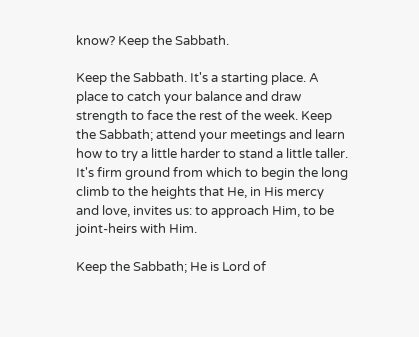know? Keep the Sabbath.

Keep the Sabbath. It's a starting place. A place to catch your balance and draw strength to face the rest of the week. Keep the Sabbath; attend your meetings and learn how to try a little harder to stand a little taller. It's firm ground from which to begin the long climb to the heights that He, in His mercy and love, invites us: to approach Him, to be joint-heirs with Him.

Keep the Sabbath; He is Lord of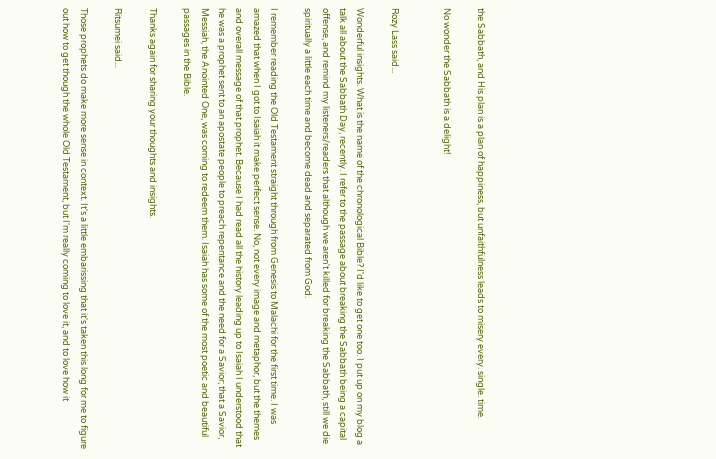the Sabbath, and His plan is a plan of happiness, but unfaithfulness leads to misery every. single. time.

No wonder the Sabbath is a delight!


Rozy Lass said...

Wonderful insights. What is the name of the chronological Bible? I'd like to get one too. I put up on my blog a talk all about the Sabbath Day, recently. I refer to the passage about breaking the Sabbath being a capital offense, and remind my listeners/readers that although we aren't killed for breaking the Sabbath, still we die spiritually a little each time and become dead and separated from God.

I remember reading the Old Testament straight through from Genesis to Malachi for the first time. I was amazed that when I got to Isaiah it make perfect sense. No, not every image and metaphor, but the themes and overall message of that prophet. Because I had read all the history leading up to Isaiah I understood that he was a prophet sent to an apostate people to preach repentance and the need for a Savior; that a Savior, Messiah, the Anointed One, was coming to redeem them. Isaiah has some of the most poetic and beautiful passages in the Bible.

Thanks again for sharing your thoughts and insights.

Ritsumei said...

Those prophets do make more sense in context. It's a little embarissing that it's taken this long for me to figure out how to get though the whole Old Testament, but I'm really coming to love it, and to love how it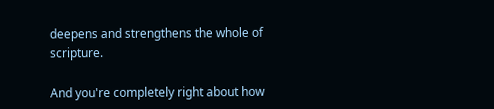deepens and strengthens the whole of scripture.

And you're completely right about how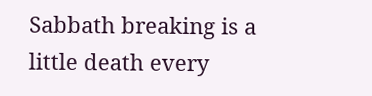Sabbath breaking is a little death every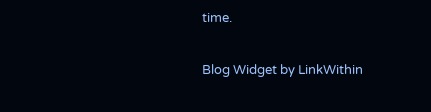time.


Blog Widget by LinkWithin